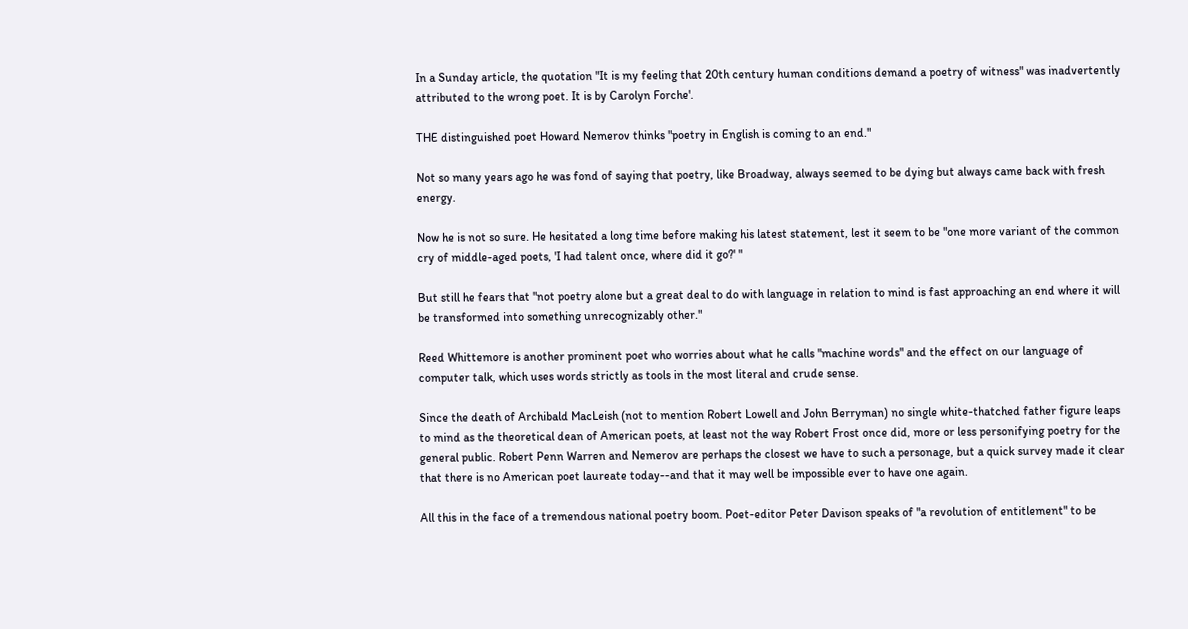In a Sunday article, the quotation "It is my feeling that 20th century human conditions demand a poetry of witness" was inadvertently attributed to the wrong poet. It is by Carolyn Forche'.

THE distinguished poet Howard Nemerov thinks "poetry in English is coming to an end."

Not so many years ago he was fond of saying that poetry, like Broadway, always seemed to be dying but always came back with fresh energy.

Now he is not so sure. He hesitated a long time before making his latest statement, lest it seem to be "one more variant of the common cry of middle-aged poets, 'I had talent once, where did it go?' "

But still he fears that "not poetry alone but a great deal to do with language in relation to mind is fast approaching an end where it will be transformed into something unrecognizably other."

Reed Whittemore is another prominent poet who worries about what he calls "machine words" and the effect on our language of computer talk, which uses words strictly as tools in the most literal and crude sense.

Since the death of Archibald MacLeish (not to mention Robert Lowell and John Berryman) no single white-thatched father figure leaps to mind as the theoretical dean of American poets, at least not the way Robert Frost once did, more or less personifying poetry for the general public. Robert Penn Warren and Nemerov are perhaps the closest we have to such a personage, but a quick survey made it clear that there is no American poet laureate today--and that it may well be impossible ever to have one again.

All this in the face of a tremendous national poetry boom. Poet-editor Peter Davison speaks of "a revolution of entitlement" to be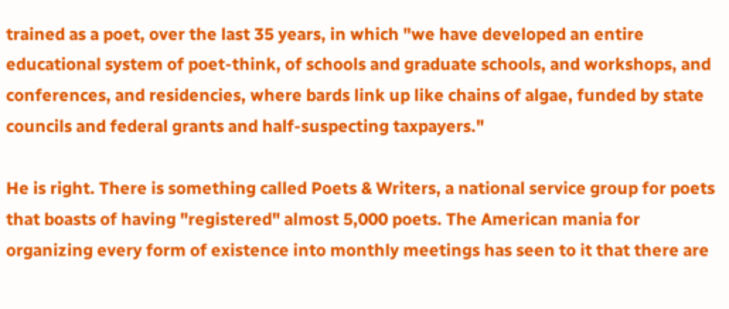trained as a poet, over the last 35 years, in which "we have developed an entire educational system of poet-think, of schools and graduate schools, and workshops, and conferences, and residencies, where bards link up like chains of algae, funded by state councils and federal grants and half-suspecting taxpayers."

He is right. There is something called Poets & Writers, a national service group for poets that boasts of having "registered" almost 5,000 poets. The American mania for organizing every form of existence into monthly meetings has seen to it that there are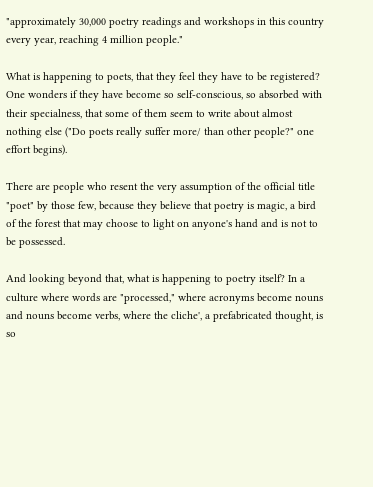"approximately 30,000 poetry readings and workshops in this country every year, reaching 4 million people."

What is happening to poets, that they feel they have to be registered? One wonders if they have become so self-conscious, so absorbed with their specialness, that some of them seem to write about almost nothing else ("Do poets really suffer more/ than other people?" one effort begins).

There are people who resent the very assumption of the official title "poet" by those few, because they believe that poetry is magic, a bird of the forest that may choose to light on anyone's hand and is not to be possessed.

And looking beyond that, what is happening to poetry itself? In a culture where words are "processed," where acronyms become nouns and nouns become verbs, where the cliche', a prefabricated thought, is so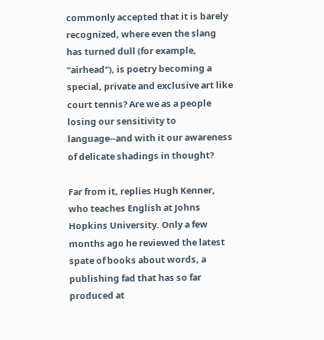commonly accepted that it is barely recognized, where even the slang has turned dull (for example, "airhead"), is poetry becoming a special, private and exclusive art like court tennis? Are we as a people losing our sensitivity to language--and with it our awareness of delicate shadings in thought?

Far from it, replies Hugh Kenner, who teaches English at Johns Hopkins University. Only a few months ago he reviewed the latest spate of books about words, a publishing fad that has so far produced at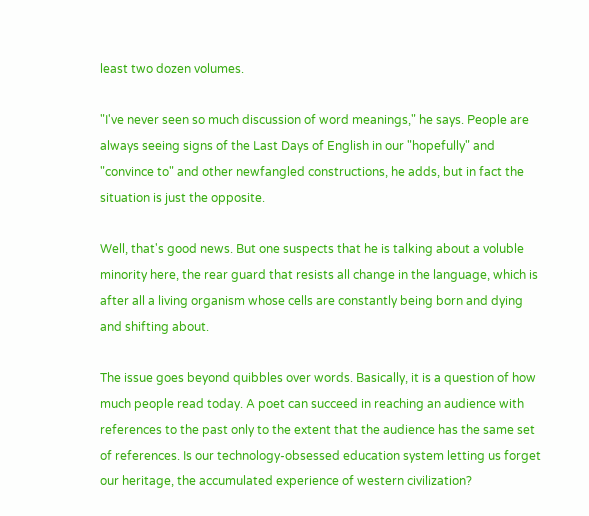least two dozen volumes.

"I've never seen so much discussion of word meanings," he says. People are always seeing signs of the Last Days of English in our "hopefully" and "convince to" and other newfangled constructions, he adds, but in fact the situation is just the opposite.

Well, that's good news. But one suspects that he is talking about a voluble minority here, the rear guard that resists all change in the language, which is after all a living organism whose cells are constantly being born and dying and shifting about.

The issue goes beyond quibbles over words. Basically, it is a question of how much people read today. A poet can succeed in reaching an audience with references to the past only to the extent that the audience has the same set of references. Is our technology-obsessed education system letting us forget our heritage, the accumulated experience of western civilization?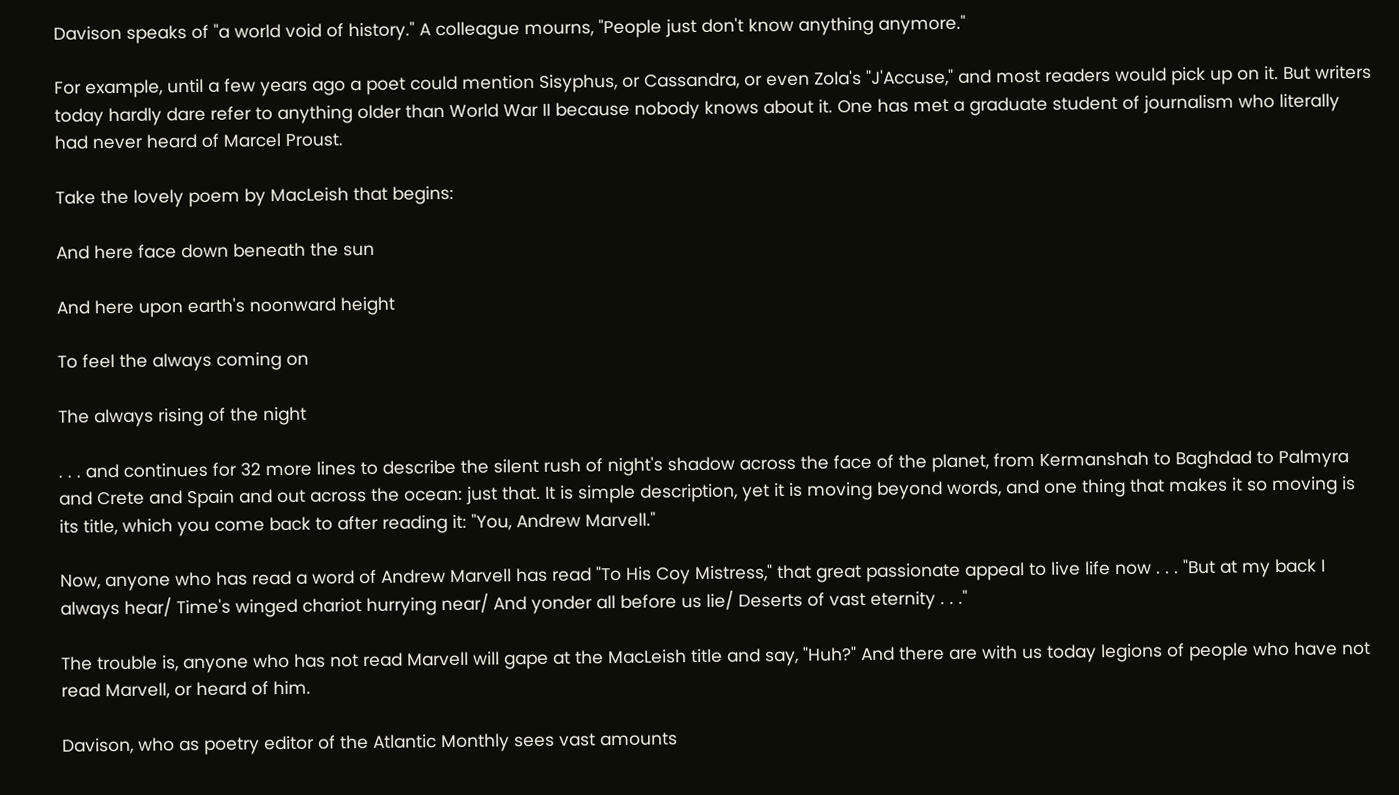Davison speaks of "a world void of history." A colleague mourns, "People just don't know anything anymore."

For example, until a few years ago a poet could mention Sisyphus, or Cassandra, or even Zola's "J'Accuse," and most readers would pick up on it. But writers today hardly dare refer to anything older than World War II because nobody knows about it. One has met a graduate student of journalism who literally had never heard of Marcel Proust.

Take the lovely poem by MacLeish that begins:

And here face down beneath the sun

And here upon earth's noonward height

To feel the always coming on

The always rising of the night

. . . and continues for 32 more lines to describe the silent rush of night's shadow across the face of the planet, from Kermanshah to Baghdad to Palmyra and Crete and Spain and out across the ocean: just that. It is simple description, yet it is moving beyond words, and one thing that makes it so moving is its title, which you come back to after reading it: "You, Andrew Marvell."

Now, anyone who has read a word of Andrew Marvell has read "To His Coy Mistress," that great passionate appeal to live life now . . . "But at my back I always hear/ Time's winged chariot hurrying near/ And yonder all before us lie/ Deserts of vast eternity . . ."

The trouble is, anyone who has not read Marvell will gape at the MacLeish title and say, "Huh?" And there are with us today legions of people who have not read Marvell, or heard of him.

Davison, who as poetry editor of the Atlantic Monthly sees vast amounts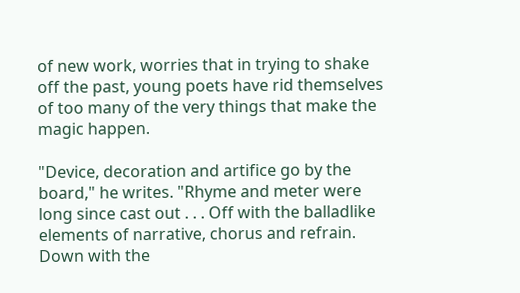of new work, worries that in trying to shake off the past, young poets have rid themselves of too many of the very things that make the magic happen.

"Device, decoration and artifice go by the board," he writes. "Rhyme and meter were long since cast out . . . Off with the balladlike elements of narrative, chorus and refrain. Down with the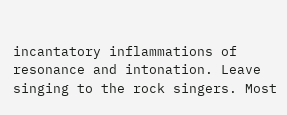incantatory inflammations of resonance and intonation. Leave singing to the rock singers. Most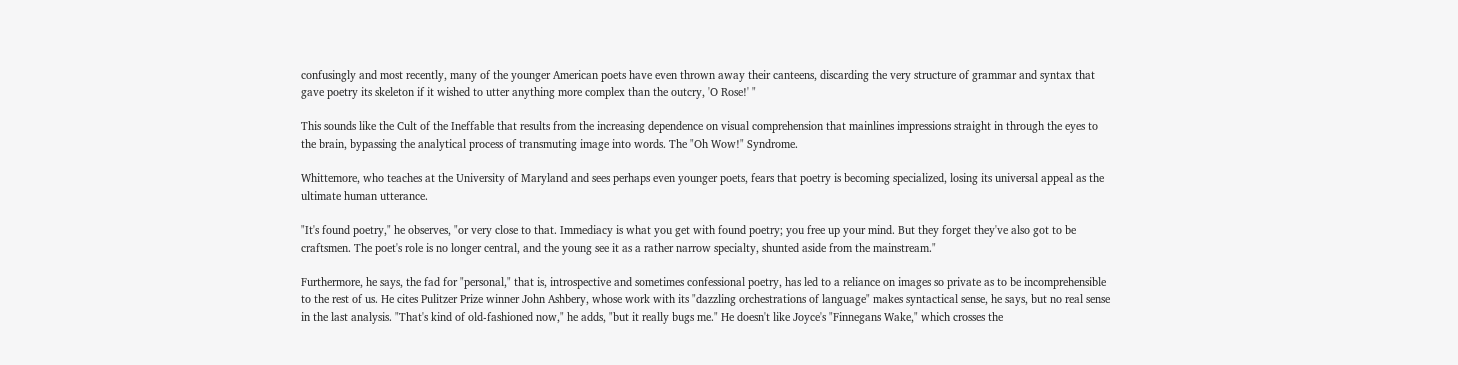confusingly and most recently, many of the younger American poets have even thrown away their canteens, discarding the very structure of grammar and syntax that gave poetry its skeleton if it wished to utter anything more complex than the outcry, 'O Rose!' "

This sounds like the Cult of the Ineffable that results from the increasing dependence on visual comprehension that mainlines impressions straight in through the eyes to the brain, bypassing the analytical process of transmuting image into words. The "Oh Wow!" Syndrome.

Whittemore, who teaches at the University of Maryland and sees perhaps even younger poets, fears that poetry is becoming specialized, losing its universal appeal as the ultimate human utterance.

"It's found poetry," he observes, "or very close to that. Immediacy is what you get with found poetry; you free up your mind. But they forget they've also got to be craftsmen. The poet's role is no longer central, and the young see it as a rather narrow specialty, shunted aside from the mainstream."

Furthermore, he says, the fad for "personal," that is, introspective and sometimes confessional poetry, has led to a reliance on images so private as to be incomprehensible to the rest of us. He cites Pulitzer Prize winner John Ashbery, whose work with its "dazzling orchestrations of language" makes syntactical sense, he says, but no real sense in the last analysis. "That's kind of old-fashioned now," he adds, "but it really bugs me." He doesn't like Joyce's "Finnegans Wake," which crosses the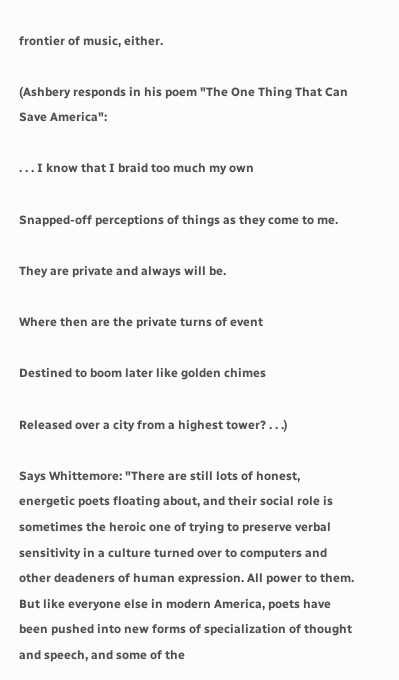frontier of music, either.

(Ashbery responds in his poem "The One Thing That Can Save America":

. . . I know that I braid too much my own

Snapped-off perceptions of things as they come to me.

They are private and always will be.

Where then are the private turns of event

Destined to boom later like golden chimes

Released over a city from a highest tower? . . .)

Says Whittemore: "There are still lots of honest, energetic poets floating about, and their social role is sometimes the heroic one of trying to preserve verbal sensitivity in a culture turned over to computers and other deadeners of human expression. All power to them. But like everyone else in modern America, poets have been pushed into new forms of specialization of thought and speech, and some of the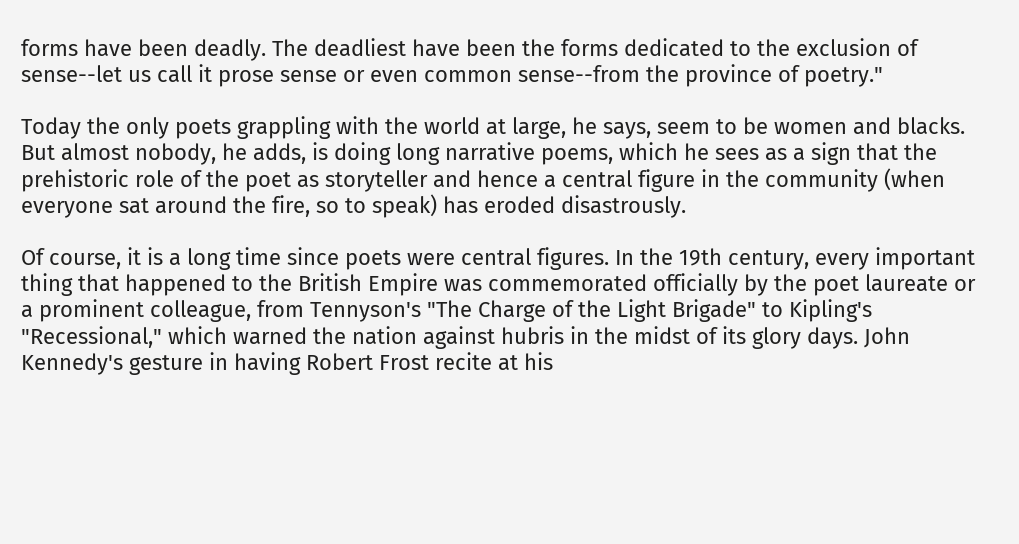forms have been deadly. The deadliest have been the forms dedicated to the exclusion of sense--let us call it prose sense or even common sense--from the province of poetry."

Today the only poets grappling with the world at large, he says, seem to be women and blacks. But almost nobody, he adds, is doing long narrative poems, which he sees as a sign that the prehistoric role of the poet as storyteller and hence a central figure in the community (when everyone sat around the fire, so to speak) has eroded disastrously.

Of course, it is a long time since poets were central figures. In the 19th century, every important thing that happened to the British Empire was commemorated officially by the poet laureate or a prominent colleague, from Tennyson's "The Charge of the Light Brigade" to Kipling's "Recessional," which warned the nation against hubris in the midst of its glory days. John Kennedy's gesture in having Robert Frost recite at his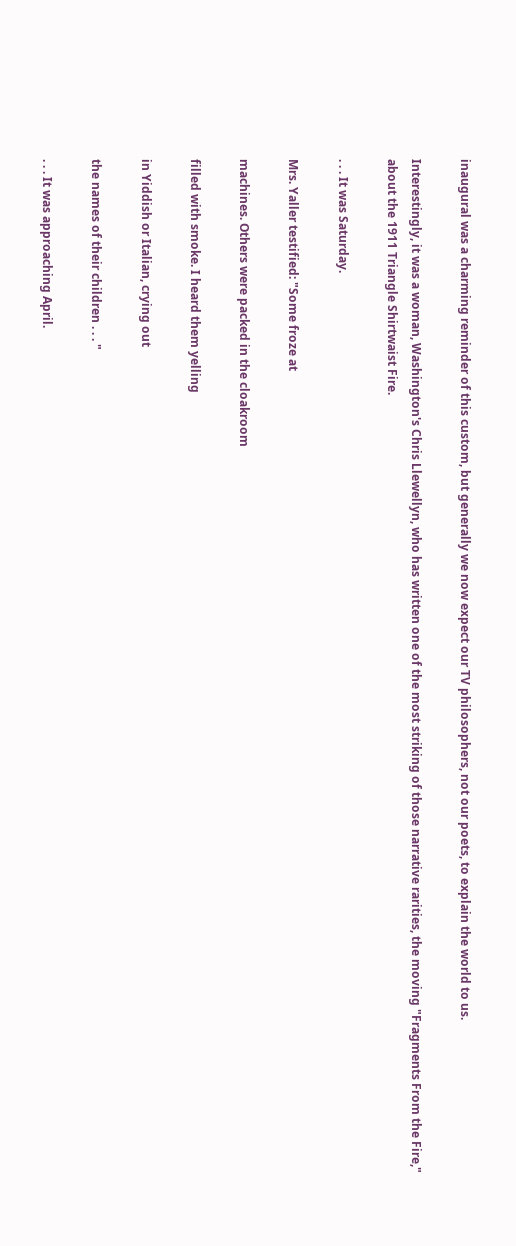inaugural was a charming reminder of this custom, but generally we now expect our TV philosophers, not our poets, to explain the world to us.

Interestingly, it was a woman, Washington's Chris Llewellyn, who has written one of the most striking of those narrative rarities, the moving "Fragments From the Fire," about the 1911 Triangle Shirtwaist Fire.

. . . It was Saturday.

Mrs. Yaller testified: "Some froze at

machines. Others were packed in the cloakroom

filled with smoke. I heard them yelling

in Yiddish or Italian, crying out

the names of their children . . . "

. . . It was approaching April.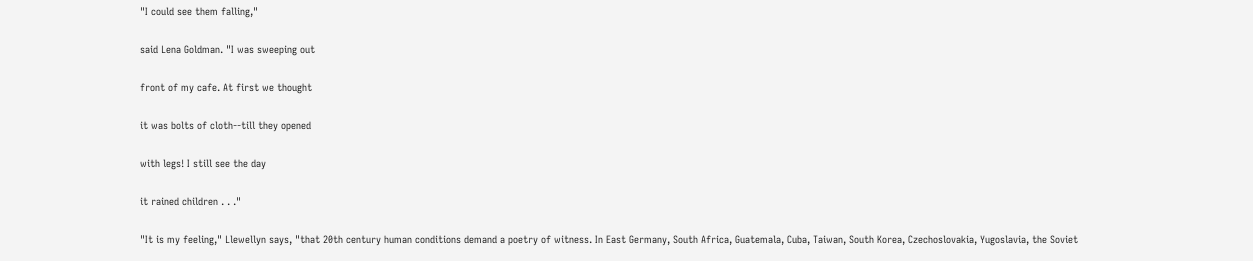"I could see them falling,"

said Lena Goldman. "I was sweeping out

front of my cafe. At first we thought

it was bolts of cloth--till they opened

with legs! I still see the day

it rained children . . ."

"It is my feeling," Llewellyn says, "that 20th century human conditions demand a poetry of witness. In East Germany, South Africa, Guatemala, Cuba, Taiwan, South Korea, Czechoslovakia, Yugoslavia, the Soviet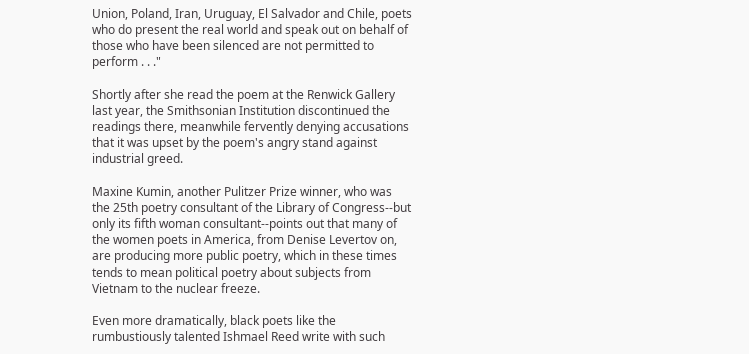Union, Poland, Iran, Uruguay, El Salvador and Chile, poets who do present the real world and speak out on behalf of those who have been silenced are not permitted to perform . . ."

Shortly after she read the poem at the Renwick Gallery last year, the Smithsonian Institution discontinued the readings there, meanwhile fervently denying accusations that it was upset by the poem's angry stand against industrial greed.

Maxine Kumin, another Pulitzer Prize winner, who was the 25th poetry consultant of the Library of Congress--but only its fifth woman consultant--points out that many of the women poets in America, from Denise Levertov on, are producing more public poetry, which in these times tends to mean political poetry about subjects from Vietnam to the nuclear freeze.

Even more dramatically, black poets like the rumbustiously talented Ishmael Reed write with such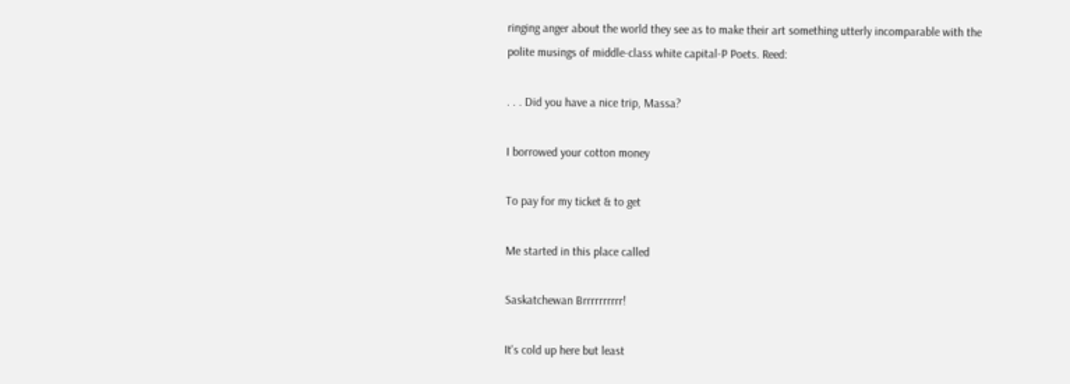ringing anger about the world they see as to make their art something utterly incomparable with the polite musings of middle-class white capital-P Poets. Reed:

. . . Did you have a nice trip, Massa?

I borrowed your cotton money

To pay for my ticket & to get

Me started in this place called

Saskatchewan Brrrrrrrrrr!

It's cold up here but least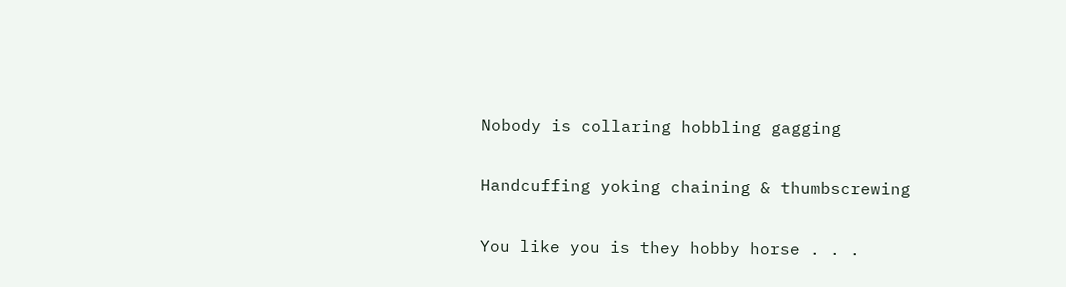Nobody is collaring hobbling gagging

Handcuffing yoking chaining & thumbscrewing

You like you is they hobby horse . . .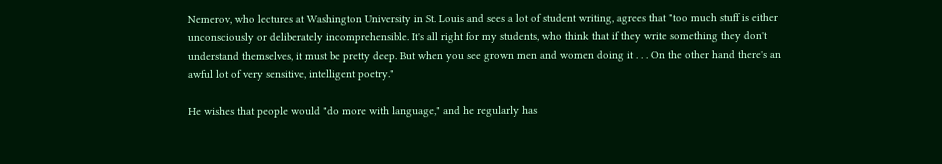Nemerov, who lectures at Washington University in St. Louis and sees a lot of student writing, agrees that "too much stuff is either unconsciously or deliberately incomprehensible. It's all right for my students, who think that if they write something they don't understand themselves, it must be pretty deep. But when you see grown men and women doing it . . . On the other hand there's an awful lot of very sensitive, intelligent poetry."

He wishes that people would "do more with language," and he regularly has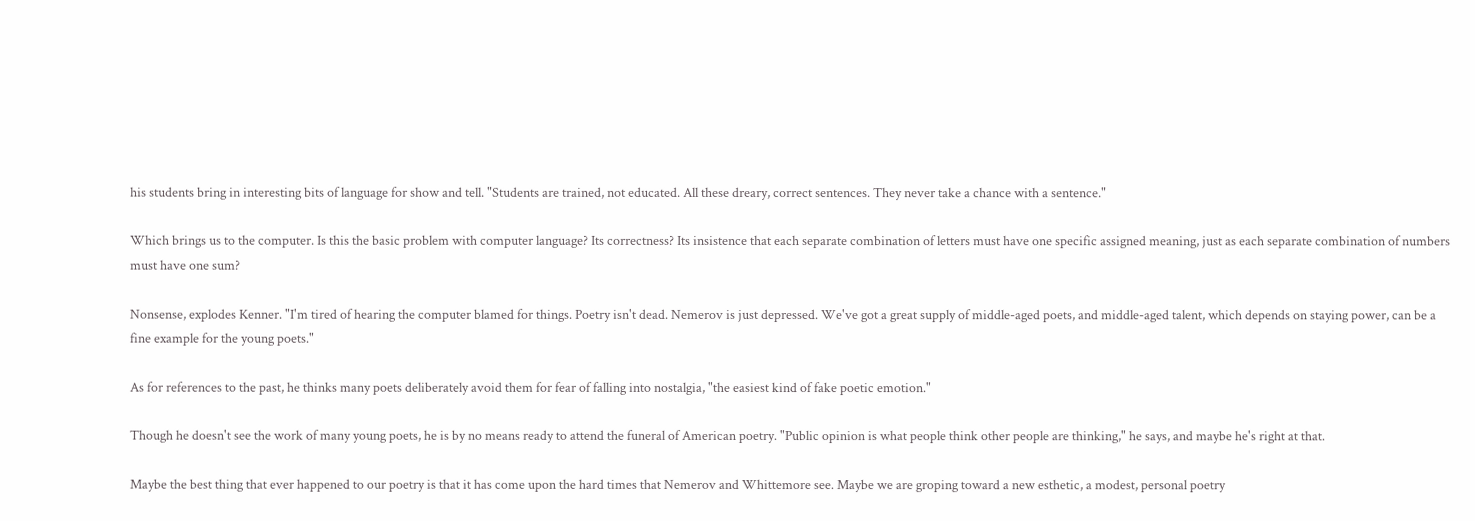his students bring in interesting bits of language for show and tell. "Students are trained, not educated. All these dreary, correct sentences. They never take a chance with a sentence."

Which brings us to the computer. Is this the basic problem with computer language? Its correctness? Its insistence that each separate combination of letters must have one specific assigned meaning, just as each separate combination of numbers must have one sum?

Nonsense, explodes Kenner. "I'm tired of hearing the computer blamed for things. Poetry isn't dead. Nemerov is just depressed. We've got a great supply of middle-aged poets, and middle-aged talent, which depends on staying power, can be a fine example for the young poets."

As for references to the past, he thinks many poets deliberately avoid them for fear of falling into nostalgia, "the easiest kind of fake poetic emotion."

Though he doesn't see the work of many young poets, he is by no means ready to attend the funeral of American poetry. "Public opinion is what people think other people are thinking," he says, and maybe he's right at that.

Maybe the best thing that ever happened to our poetry is that it has come upon the hard times that Nemerov and Whittemore see. Maybe we are groping toward a new esthetic, a modest, personal poetry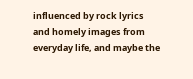influenced by rock lyrics and homely images from everyday life, and maybe the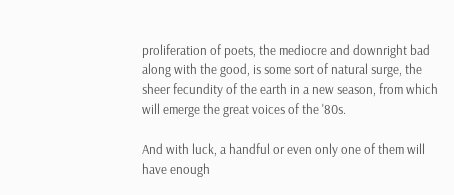proliferation of poets, the mediocre and downright bad along with the good, is some sort of natural surge, the sheer fecundity of the earth in a new season, from which will emerge the great voices of the '80s.

And with luck, a handful or even only one of them will have enough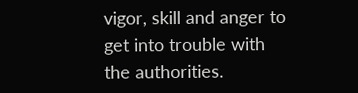vigor, skill and anger to get into trouble with the authorities.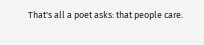That's all a poet asks: that people care.